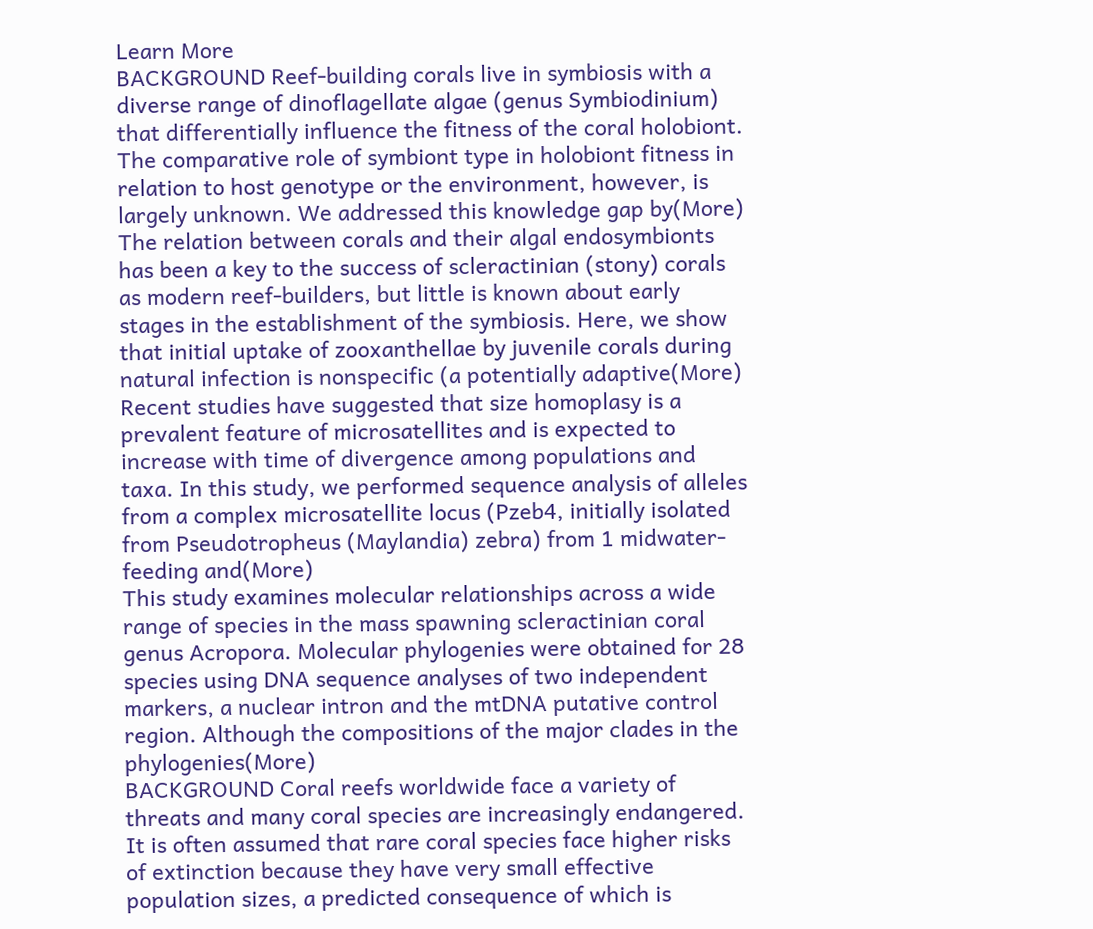Learn More
BACKGROUND Reef-building corals live in symbiosis with a diverse range of dinoflagellate algae (genus Symbiodinium) that differentially influence the fitness of the coral holobiont. The comparative role of symbiont type in holobiont fitness in relation to host genotype or the environment, however, is largely unknown. We addressed this knowledge gap by(More)
The relation between corals and their algal endosymbionts has been a key to the success of scleractinian (stony) corals as modern reef-builders, but little is known about early stages in the establishment of the symbiosis. Here, we show that initial uptake of zooxanthellae by juvenile corals during natural infection is nonspecific (a potentially adaptive(More)
Recent studies have suggested that size homoplasy is a prevalent feature of microsatellites and is expected to increase with time of divergence among populations and taxa. In this study, we performed sequence analysis of alleles from a complex microsatellite locus (Pzeb4, initially isolated from Pseudotropheus (Maylandia) zebra) from 1 midwater-feeding and(More)
This study examines molecular relationships across a wide range of species in the mass spawning scleractinian coral genus Acropora. Molecular phylogenies were obtained for 28 species using DNA sequence analyses of two independent markers, a nuclear intron and the mtDNA putative control region. Although the compositions of the major clades in the phylogenies(More)
BACKGROUND Coral reefs worldwide face a variety of threats and many coral species are increasingly endangered. It is often assumed that rare coral species face higher risks of extinction because they have very small effective population sizes, a predicted consequence of which is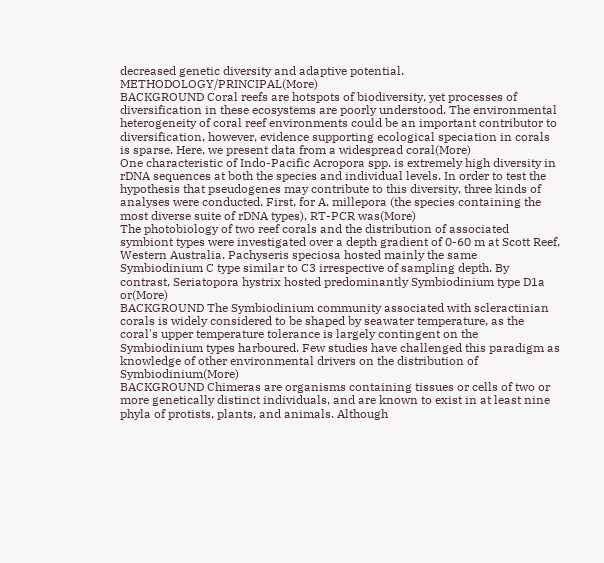decreased genetic diversity and adaptive potential. METHODOLOGY/PRINCIPAL(More)
BACKGROUND Coral reefs are hotspots of biodiversity, yet processes of diversification in these ecosystems are poorly understood. The environmental heterogeneity of coral reef environments could be an important contributor to diversification, however, evidence supporting ecological speciation in corals is sparse. Here, we present data from a widespread coral(More)
One characteristic of Indo-Pacific Acropora spp. is extremely high diversity in rDNA sequences at both the species and individual levels. In order to test the hypothesis that pseudogenes may contribute to this diversity, three kinds of analyses were conducted. First, for A. millepora (the species containing the most diverse suite of rDNA types), RT-PCR was(More)
The photobiology of two reef corals and the distribution of associated symbiont types were investigated over a depth gradient of 0-60 m at Scott Reef, Western Australia. Pachyseris speciosa hosted mainly the same Symbiodinium C type similar to C3 irrespective of sampling depth. By contrast, Seriatopora hystrix hosted predominantly Symbiodinium type D1a or(More)
BACKGROUND The Symbiodinium community associated with scleractinian corals is widely considered to be shaped by seawater temperature, as the coral's upper temperature tolerance is largely contingent on the Symbiodinium types harboured. Few studies have challenged this paradigm as knowledge of other environmental drivers on the distribution of Symbiodinium(More)
BACKGROUND Chimeras are organisms containing tissues or cells of two or more genetically distinct individuals, and are known to exist in at least nine phyla of protists, plants, and animals. Although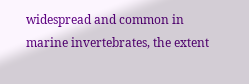widespread and common in marine invertebrates, the extent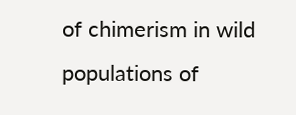of chimerism in wild populations of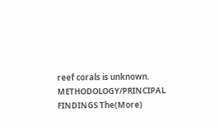reef corals is unknown. METHODOLOGY/PRINCIPAL FINDINGS The(More)